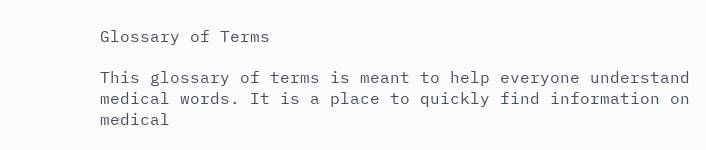Glossary of Terms

This glossary of terms is meant to help everyone understand medical words. It is a place to quickly find information on medical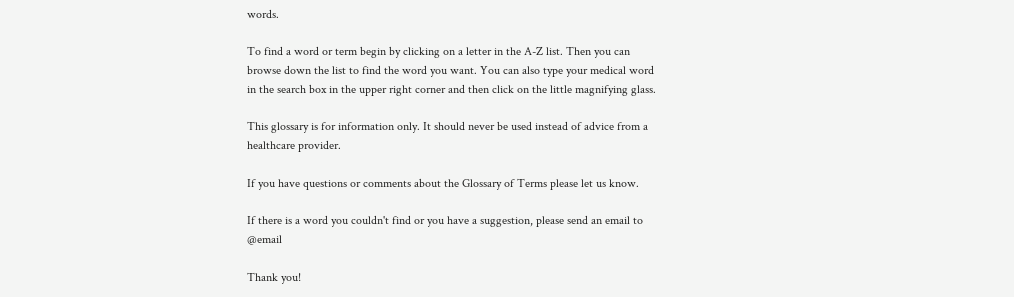words.

To find a word or term begin by clicking on a letter in the A-Z list. Then you can browse down the list to find the word you want. You can also type your medical word in the search box in the upper right corner and then click on the little magnifying glass.

This glossary is for information only. It should never be used instead of advice from a healthcare provider.

If you have questions or comments about the Glossary of Terms please let us know.

If there is a word you couldn't find or you have a suggestion, please send an email to @email

Thank you!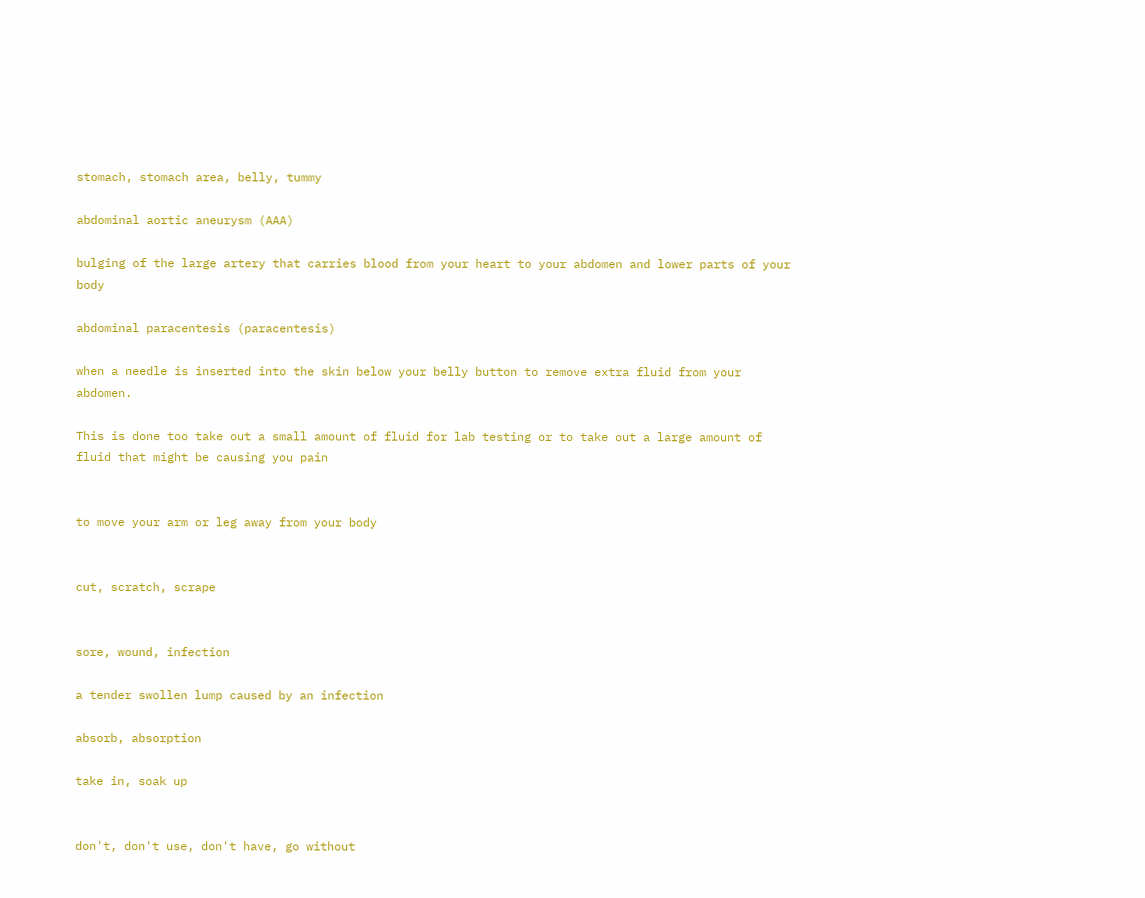stomach, stomach area, belly, tummy

abdominal aortic aneurysm (AAA)

bulging of the large artery that carries blood from your heart to your abdomen and lower parts of your body

abdominal paracentesis (paracentesis)

when a needle is inserted into the skin below your belly button to remove extra fluid from your abdomen.

This is done too take out a small amount of fluid for lab testing or to take out a large amount of fluid that might be causing you pain


to move your arm or leg away from your body


cut, scratch, scrape


sore, wound, infection

a tender swollen lump caused by an infection

absorb, absorption

take in, soak up


don't, don't use, don't have, go without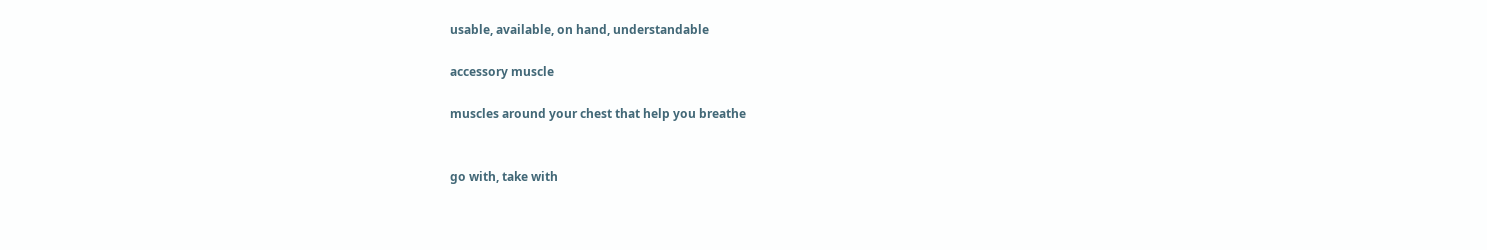usable, available, on hand, understandable

accessory muscle

muscles around your chest that help you breathe


go with, take with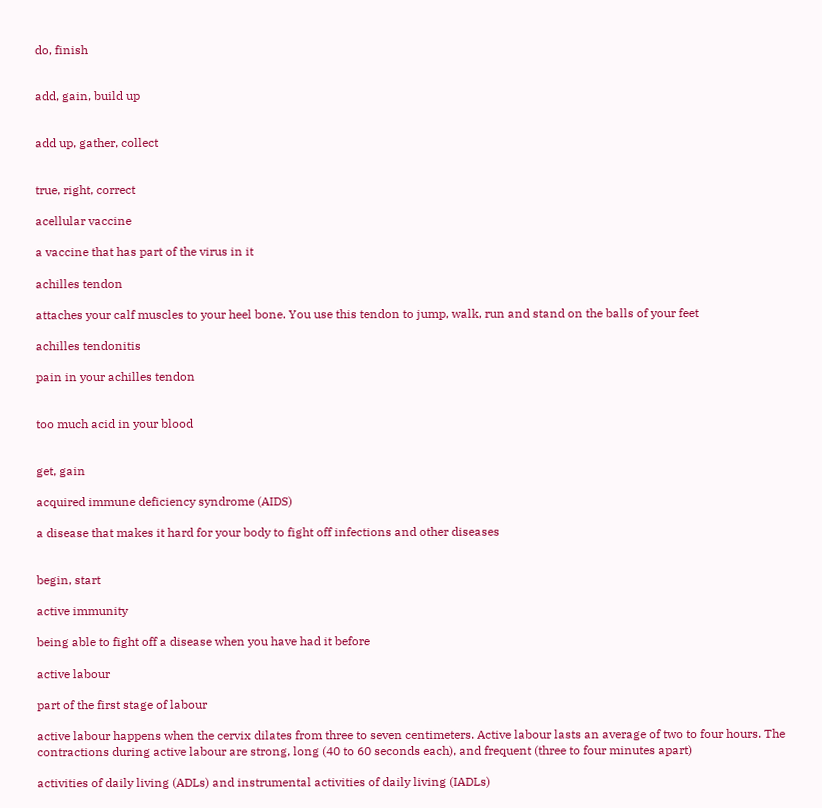do, finish


add, gain, build up


add up, gather, collect


true, right, correct

acellular vaccine

a vaccine that has part of the virus in it

achilles tendon

attaches your calf muscles to your heel bone. You use this tendon to jump, walk, run and stand on the balls of your feet

achilles tendonitis

pain in your achilles tendon


too much acid in your blood


get, gain

acquired immune deficiency syndrome (AIDS)

a disease that makes it hard for your body to fight off infections and other diseases


begin, start

active immunity

being able to fight off a disease when you have had it before

active labour

part of the first stage of labour

active labour happens when the cervix dilates from three to seven centimeters. Active labour lasts an average of two to four hours. The contractions during active labour are strong, long (40 to 60 seconds each), and frequent (three to four minutes apart)

activities of daily living (ADLs) and instrumental activities of daily living (IADLs)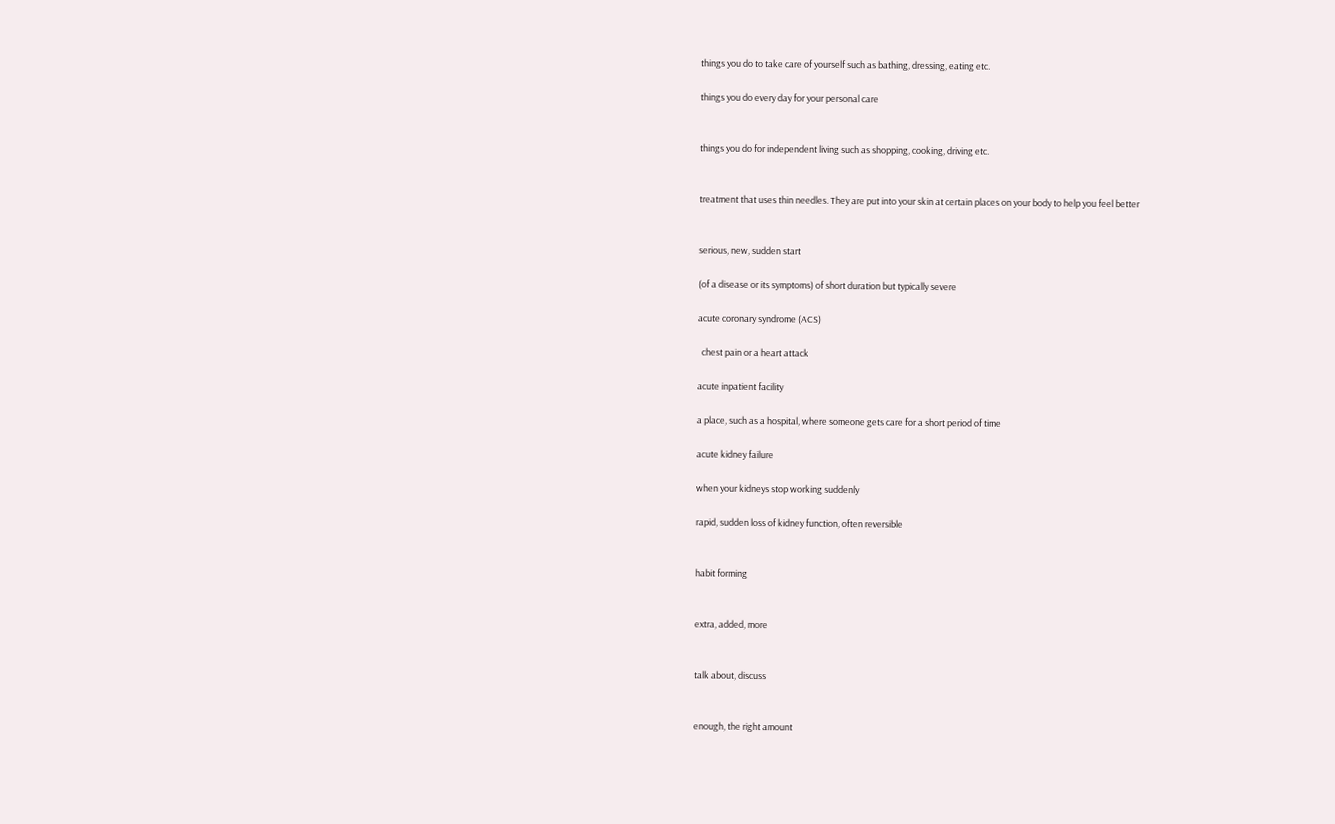things you do to take care of yourself such as bathing, dressing, eating etc.

things you do every day for your personal care


things you do for independent living such as shopping, cooking, driving etc.


treatment that uses thin needles. They are put into your skin at certain places on your body to help you feel better


serious, new, sudden start

(of a disease or its symptoms) of short duration but typically severe

acute coronary syndrome (ACS)

  chest pain or a heart attack

acute inpatient facility

a place, such as a hospital, where someone gets care for a short period of time

acute kidney failure

when your kidneys stop working suddenly

rapid, sudden loss of kidney function, often reversible


habit forming


extra, added, more


talk about, discuss


enough, the right amount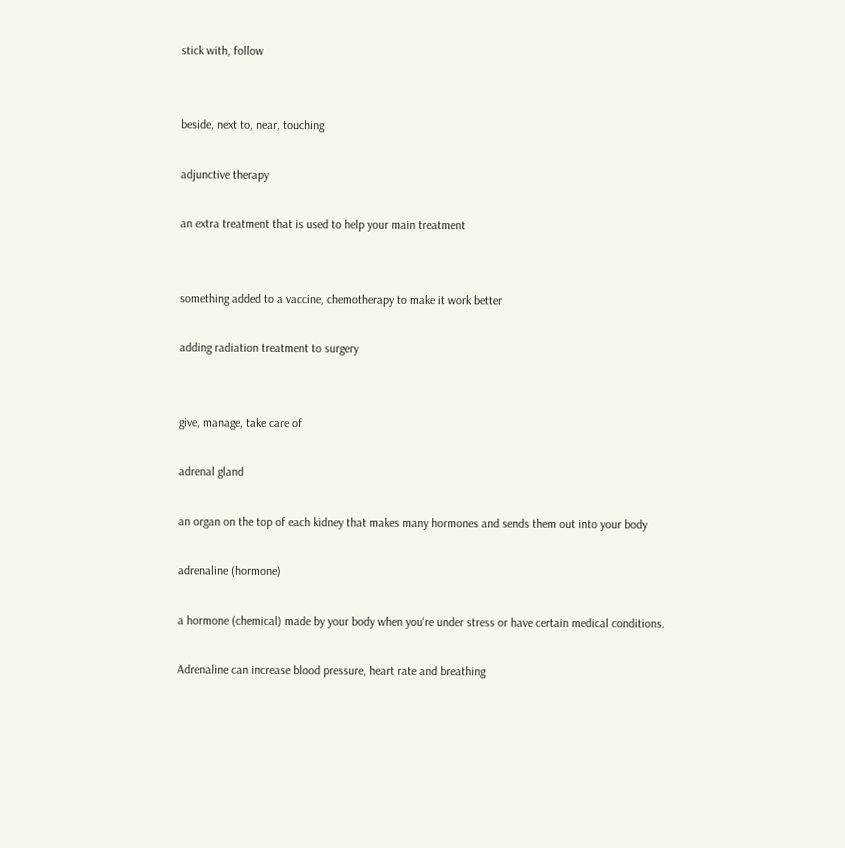stick with, follow


beside, next to, near, touching

adjunctive therapy

an extra treatment that is used to help your main treatment


something added to a vaccine, chemotherapy to make it work better

adding radiation treatment to surgery


give, manage, take care of

adrenal gland

an organ on the top of each kidney that makes many hormones and sends them out into your body

adrenaline (hormone)

a hormone (chemical) made by your body when you're under stress or have certain medical conditions.

Adrenaline can increase blood pressure, heart rate and breathing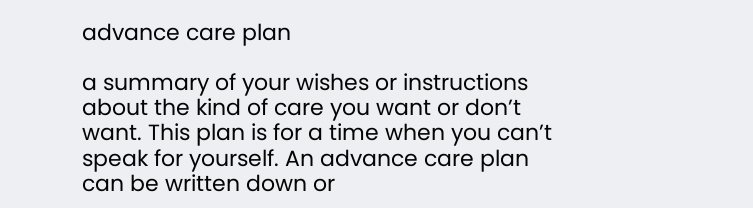advance care plan

a summary of your wishes or instructions about the kind of care you want or don’t want. This plan is for a time when you can’t speak for yourself. An advance care plan can be written down or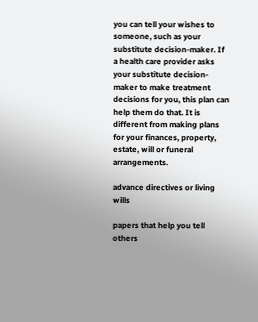you can tell your wishes to someone, such as your substitute decision-maker. If a health care provider asks your substitute decision-maker to make treatment decisions for you, this plan can help them do that. It is different from making plans for your finances, property, estate, will or funeral arrangements.

advance directives or living wills

papers that help you tell others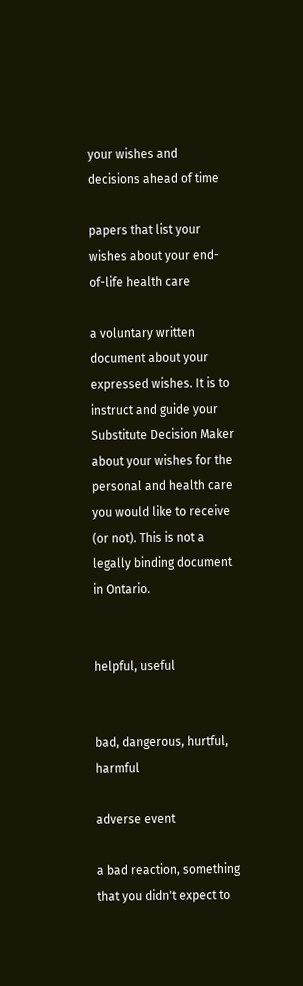your wishes and decisions ahead of time

papers that list your wishes about your end-of-life health care

a voluntary written document about your expressed wishes. It is to instruct and guide your Substitute Decision Maker about your wishes for the personal and health care you would like to receive (or not). This is not a legally binding document in Ontario.


helpful, useful


bad, dangerous, hurtful, harmful

adverse event

a bad reaction, something that you didn't expect to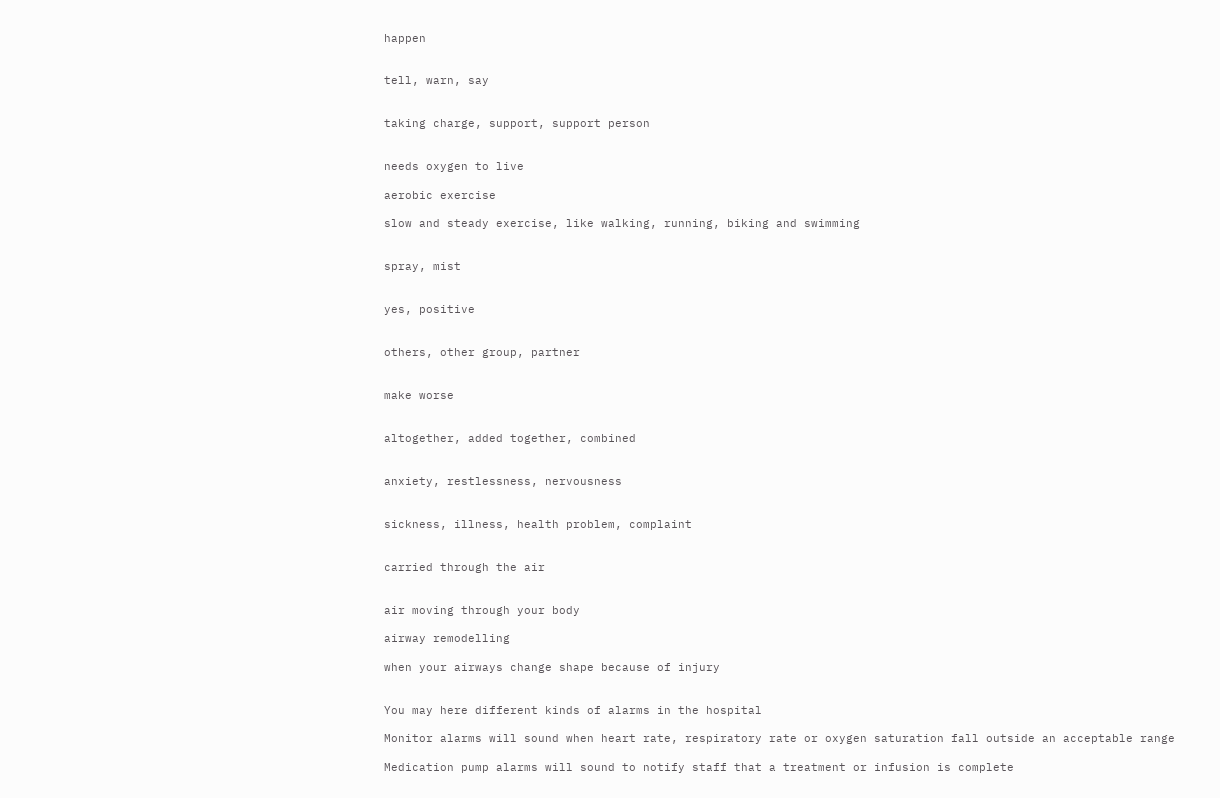happen


tell, warn, say


taking charge, support, support person


needs oxygen to live

aerobic exercise

slow and steady exercise, like walking, running, biking and swimming


spray, mist


yes, positive


others, other group, partner


make worse


altogether, added together, combined


anxiety, restlessness, nervousness


sickness, illness, health problem, complaint


carried through the air


air moving through your body

airway remodelling

when your airways change shape because of injury


You may here different kinds of alarms in the hospital

Monitor alarms will sound when heart rate, respiratory rate or oxygen saturation fall outside an acceptable range

Medication pump alarms will sound to notify staff that a treatment or infusion is complete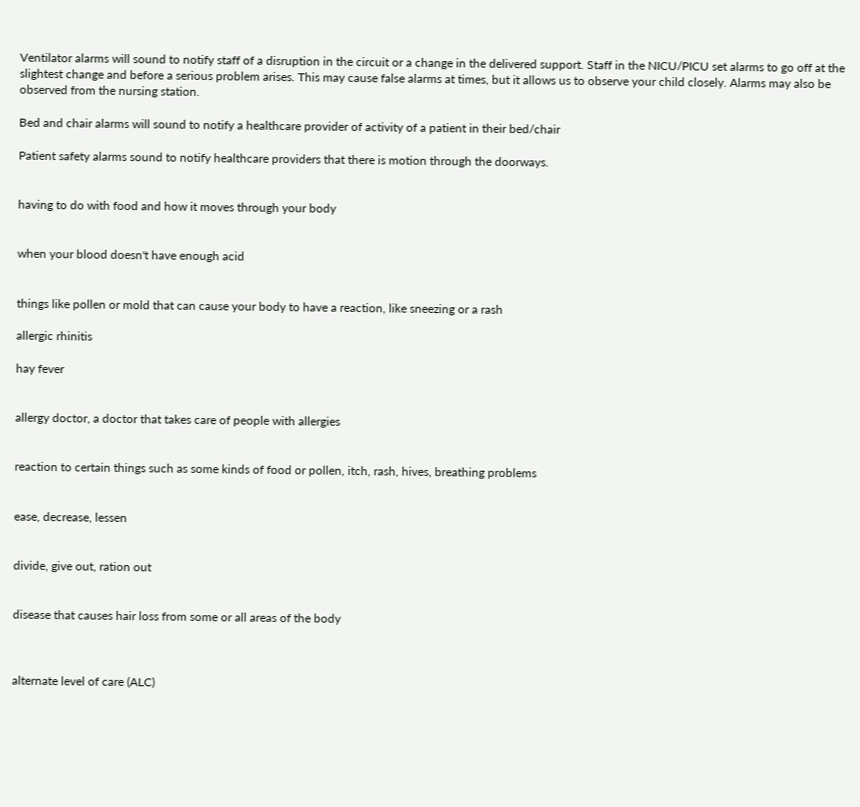Ventilator alarms will sound to notify staff of a disruption in the circuit or a change in the delivered support. Staff in the NICU/PICU set alarms to go off at the slightest change and before a serious problem arises. This may cause false alarms at times, but it allows us to observe your child closely. Alarms may also be observed from the nursing station.

Bed and chair alarms will sound to notify a healthcare provider of activity of a patient in their bed/chair

Patient safety alarms sound to notify healthcare providers that there is motion through the doorways.


having to do with food and how it moves through your body


when your blood doesn't have enough acid


things like pollen or mold that can cause your body to have a reaction, like sneezing or a rash

allergic rhinitis

hay fever


allergy doctor, a doctor that takes care of people with allergies


reaction to certain things such as some kinds of food or pollen, itch, rash, hives, breathing problems


ease, decrease, lessen


divide, give out, ration out


disease that causes hair loss from some or all areas of the body



alternate level of care (ALC)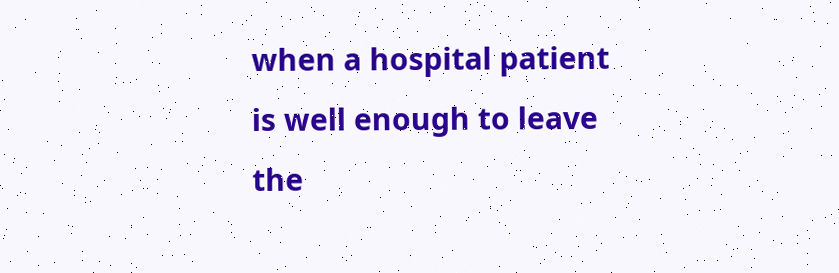when a hospital patient is well enough to leave the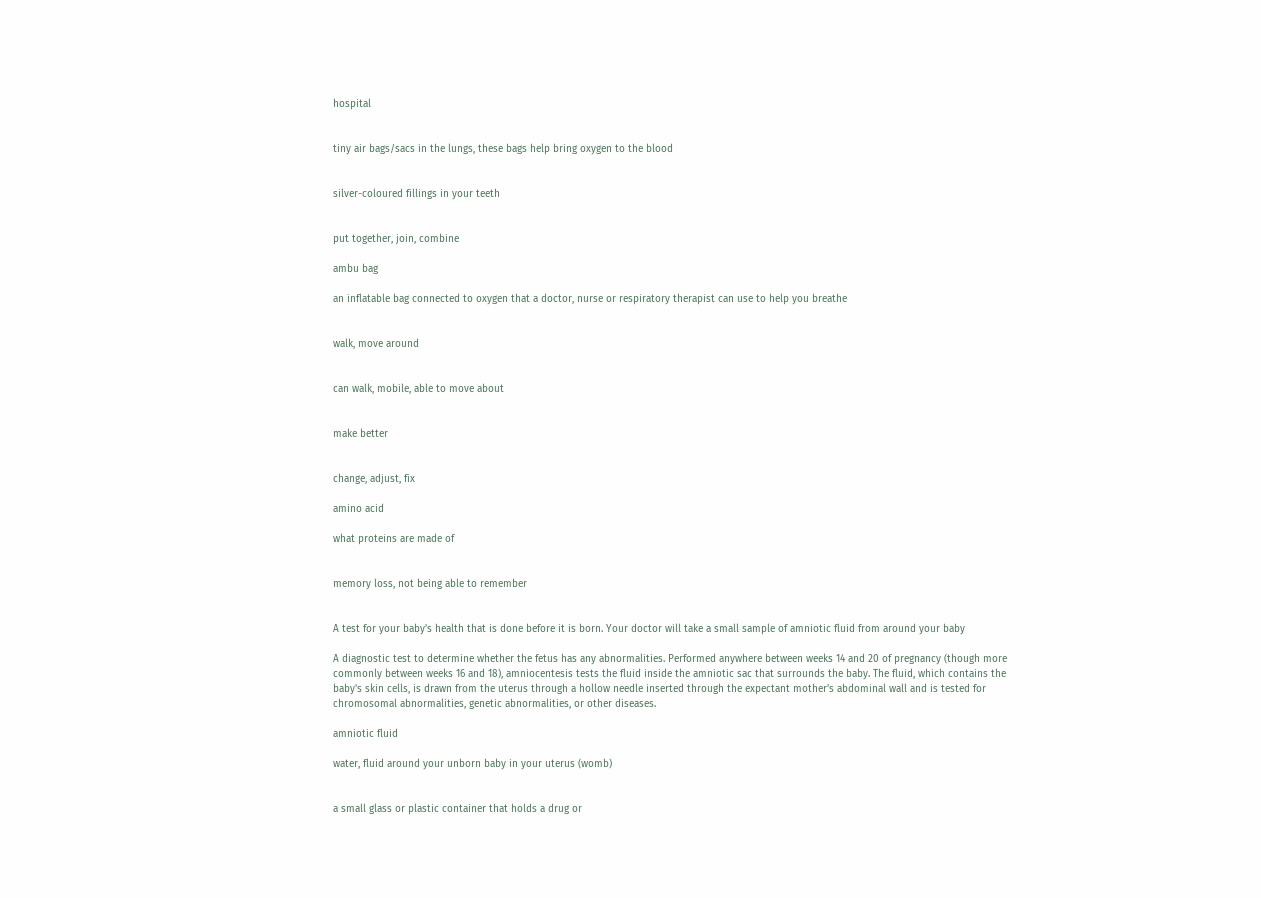hospital


tiny air bags/sacs in the lungs, these bags help bring oxygen to the blood


silver-coloured fillings in your teeth


put together, join, combine

ambu bag

an inflatable bag connected to oxygen that a doctor, nurse or respiratory therapist can use to help you breathe


walk, move around


can walk, mobile, able to move about


make better


change, adjust, fix

amino acid

what proteins are made of


memory loss, not being able to remember


A test for your baby's health that is done before it is born. Your doctor will take a small sample of amniotic fluid from around your baby

A diagnostic test to determine whether the fetus has any abnormalities. Performed anywhere between weeks 14 and 20 of pregnancy (though more commonly between weeks 16 and 18), amniocentesis tests the fluid inside the amniotic sac that surrounds the baby. The fluid, which contains the baby's skin cells, is drawn from the uterus through a hollow needle inserted through the expectant mother's abdominal wall and is tested for chromosomal abnormalities, genetic abnormalities, or other diseases.

amniotic fluid

water, fluid around your unborn baby in your uterus (womb)


a small glass or plastic container that holds a drug or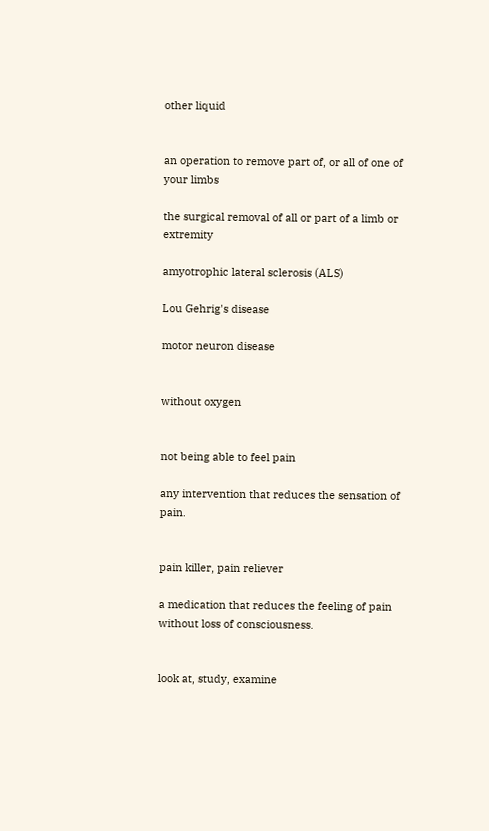other liquid


an operation to remove part of, or all of one of your limbs

the surgical removal of all or part of a limb or extremity

amyotrophic lateral sclerosis (ALS)

Lou Gehrig's disease

motor neuron disease


without oxygen


not being able to feel pain

any intervention that reduces the sensation of pain.


pain killer, pain reliever

a medication that reduces the feeling of pain without loss of consciousness.


look at, study, examine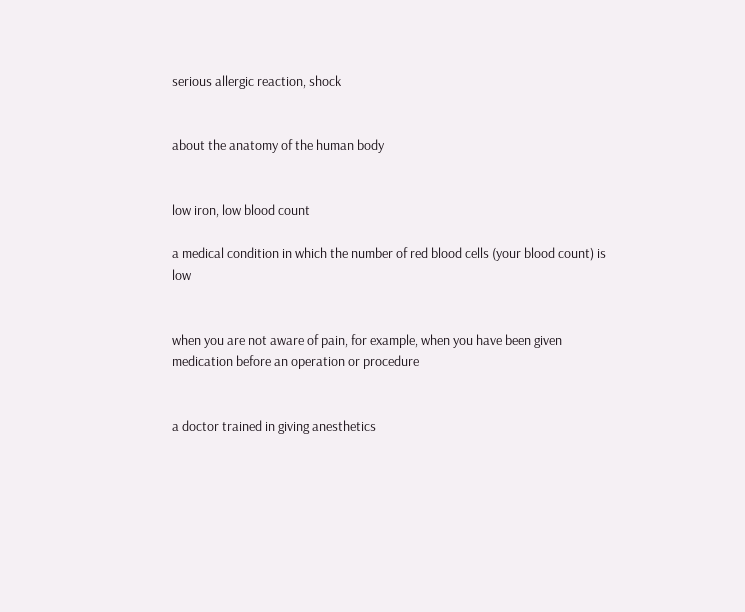serious allergic reaction, shock


about the anatomy of the human body


low iron, low blood count

a medical condition in which the number of red blood cells (your blood count) is low


when you are not aware of pain, for example, when you have been given medication before an operation or procedure


a doctor trained in giving anesthetics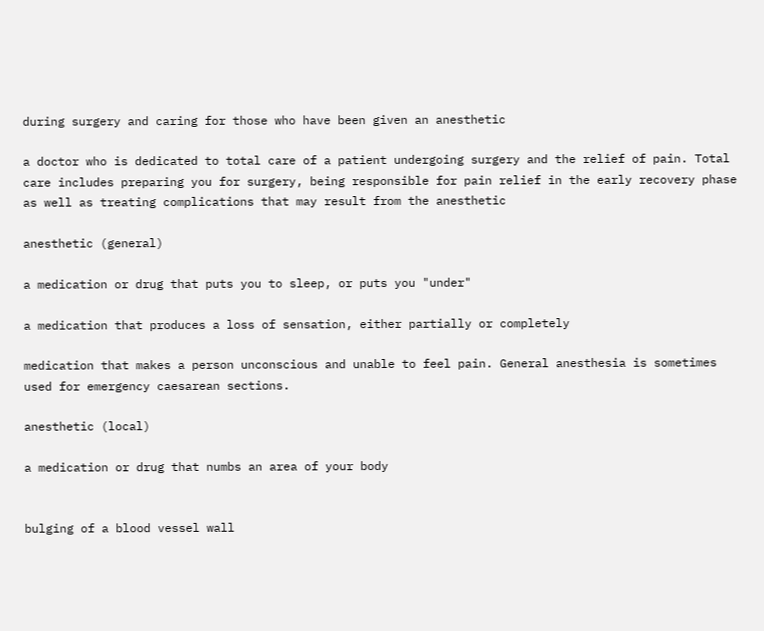during surgery and caring for those who have been given an anesthetic

a doctor who is dedicated to total care of a patient undergoing surgery and the relief of pain. Total care includes preparing you for surgery, being responsible for pain relief in the early recovery phase as well as treating complications that may result from the anesthetic

anesthetic (general)

a medication or drug that puts you to sleep, or puts you "under"

a medication that produces a loss of sensation, either partially or completely

medication that makes a person unconscious and unable to feel pain. General anesthesia is sometimes used for emergency caesarean sections.

anesthetic (local)

a medication or drug that numbs an area of your body


bulging of a blood vessel wall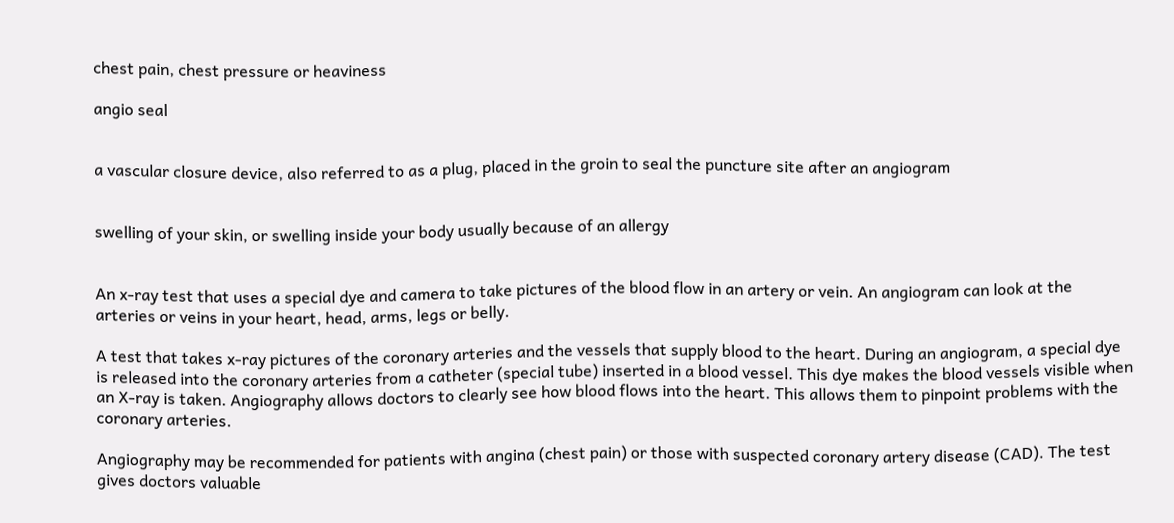chest pain, chest pressure or heaviness

angio seal


a vascular closure device, also referred to as a plug, placed in the groin to seal the puncture site after an angiogram


swelling of your skin, or swelling inside your body usually because of an allergy


An x-ray test that uses a special dye and camera to take pictures of the blood flow in an artery or vein. An angiogram can look at the arteries or veins in your heart, head, arms, legs or belly.

A test that takes x-ray pictures of the coronary arteries and the vessels that supply blood to the heart. During an angiogram, a special dye is released into the coronary arteries from a catheter (special tube) inserted in a blood vessel. This dye makes the blood vessels visible when an X-ray is taken. Angiography allows doctors to clearly see how blood flows into the heart. This allows them to pinpoint problems with the coronary arteries.

Angiography may be recommended for patients with angina (chest pain) or those with suspected coronary artery disease (CAD). The test gives doctors valuable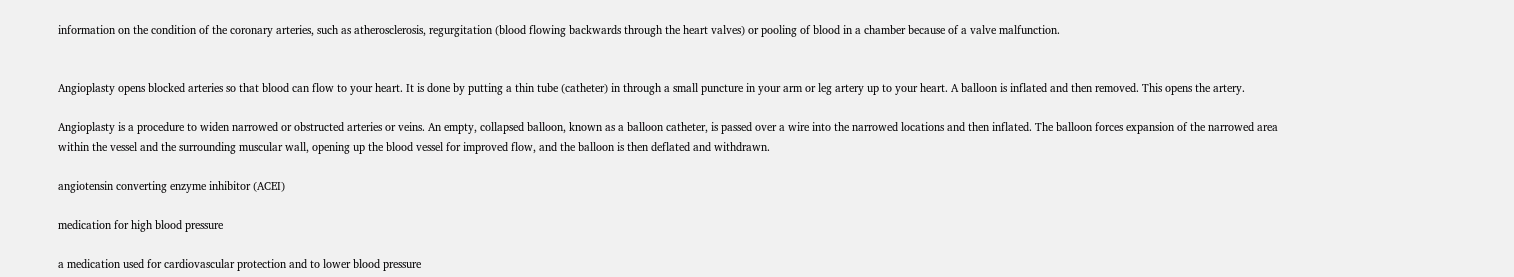information on the condition of the coronary arteries, such as atherosclerosis, regurgitation (blood flowing backwards through the heart valves) or pooling of blood in a chamber because of a valve malfunction.


Angioplasty opens blocked arteries so that blood can flow to your heart. It is done by putting a thin tube (catheter) in through a small puncture in your arm or leg artery up to your heart. A balloon is inflated and then removed. This opens the artery.

Angioplasty is a procedure to widen narrowed or obstructed arteries or veins. An empty, collapsed balloon, known as a balloon catheter, is passed over a wire into the narrowed locations and then inflated. The balloon forces expansion of the narrowed area within the vessel and the surrounding muscular wall, opening up the blood vessel for improved flow, and the balloon is then deflated and withdrawn.

angiotensin converting enzyme inhibitor (ACEI)

medication for high blood pressure

a medication used for cardiovascular protection and to lower blood pressure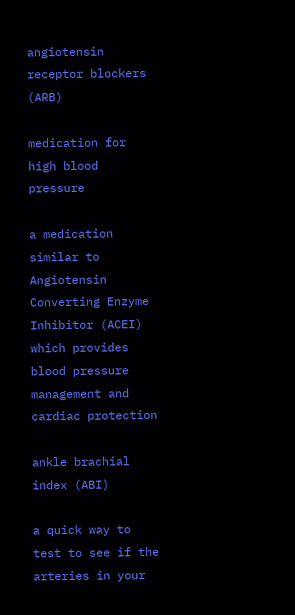angiotensin receptor blockers (ARB)

medication for high blood pressure

a medication similar to Angiotensin Converting Enzyme Inhibitor (ACEI) which provides blood pressure management and cardiac protection

ankle brachial index (ABI)

a quick way to test to see if the arteries in your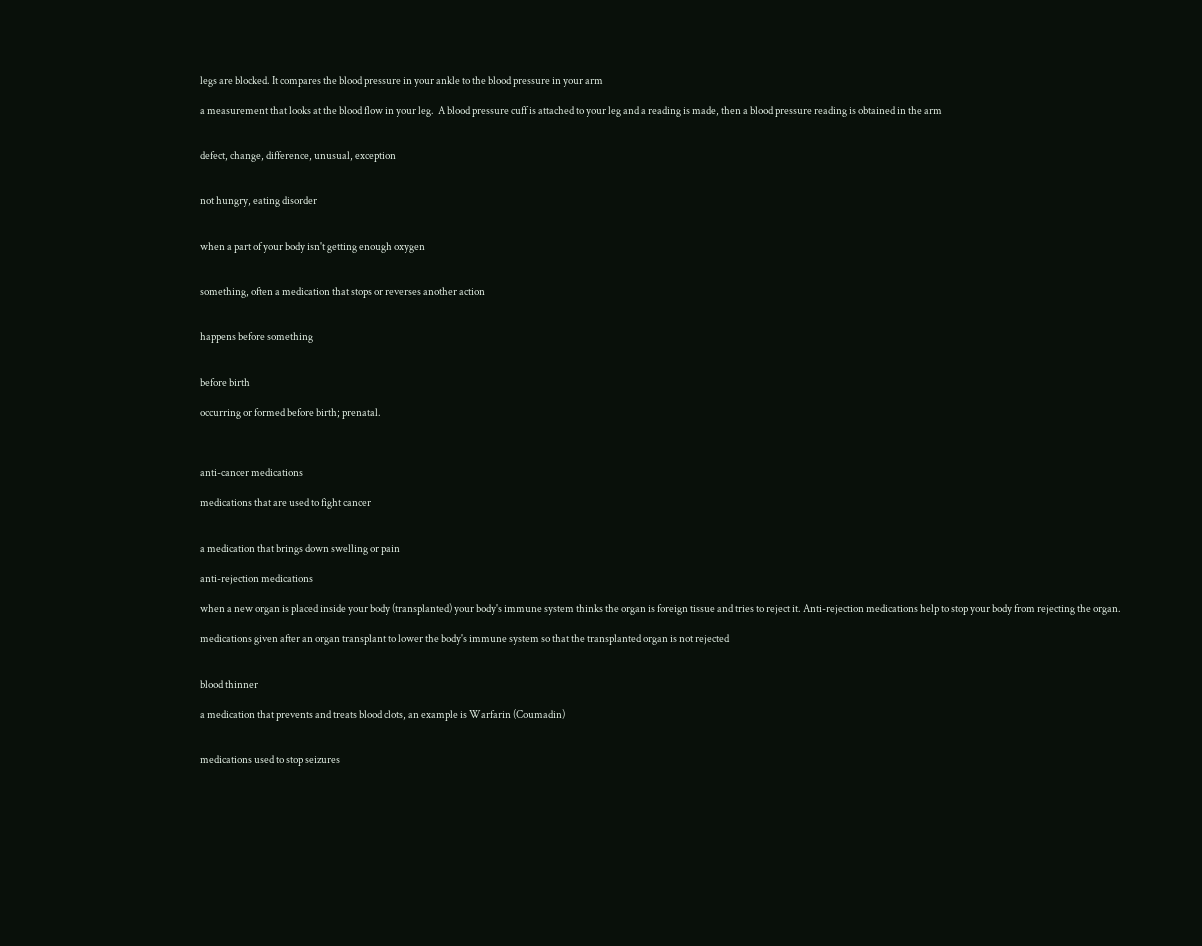legs are blocked. It compares the blood pressure in your ankle to the blood pressure in your arm

a measurement that looks at the blood flow in your leg.  A blood pressure cuff is attached to your leg and a reading is made, then a blood pressure reading is obtained in the arm


defect, change, difference, unusual, exception


not hungry, eating disorder


when a part of your body isn't getting enough oxygen


something, often a medication that stops or reverses another action


happens before something


before birth

occurring or formed before birth; prenatal.



anti-cancer medications

medications that are used to fight cancer


a medication that brings down swelling or pain

anti-rejection medications

when a new organ is placed inside your body (transplanted) your body's immune system thinks the organ is foreign tissue and tries to reject it. Anti-rejection medications help to stop your body from rejecting the organ.

medications given after an organ transplant to lower the body's immune system so that the transplanted organ is not rejected


blood thinner

a medication that prevents and treats blood clots, an example is Warfarin (Coumadin)


medications used to stop seizures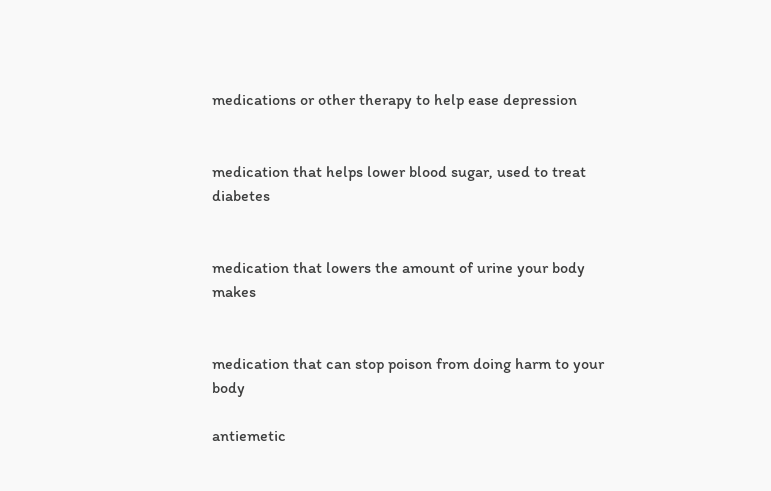medications or other therapy to help ease depression


medication that helps lower blood sugar, used to treat diabetes


medication that lowers the amount of urine your body makes


medication that can stop poison from doing harm to your body

antiemetic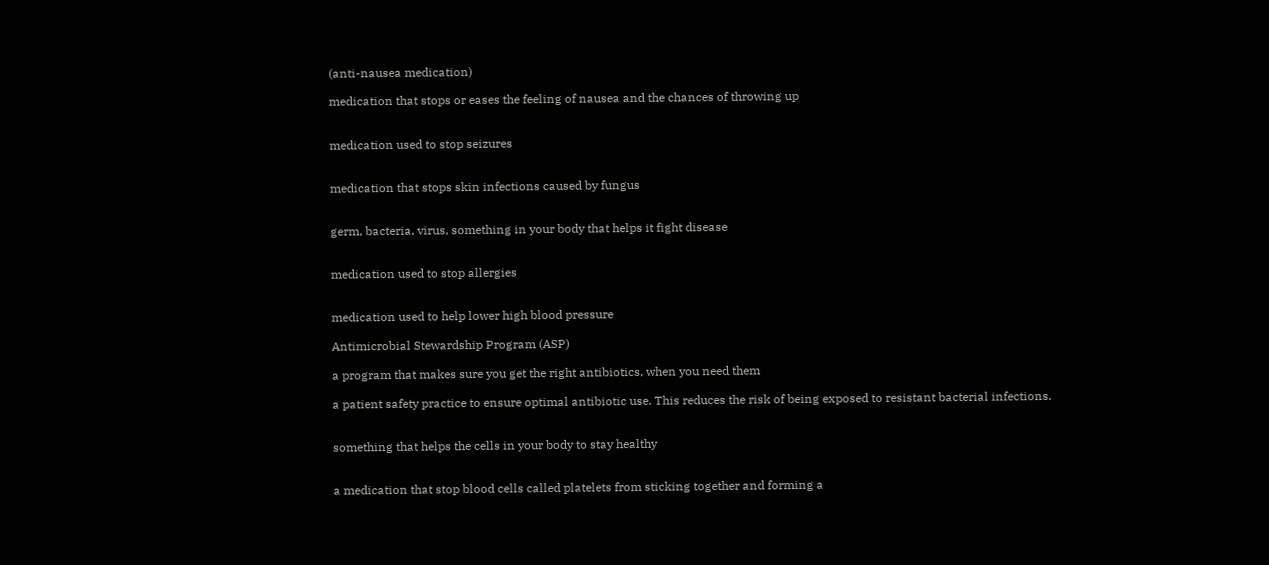(anti-nausea medication)

medication that stops or eases the feeling of nausea and the chances of throwing up


medication used to stop seizures


medication that stops skin infections caused by fungus


germ, bacteria, virus, something in your body that helps it fight disease


medication used to stop allergies


medication used to help lower high blood pressure

Antimicrobial Stewardship Program (ASP)

a program that makes sure you get the right antibiotics, when you need them

a patient safety practice to ensure optimal antibiotic use. This reduces the risk of being exposed to resistant bacterial infections.


something that helps the cells in your body to stay healthy


a medication that stop blood cells called platelets from sticking together and forming a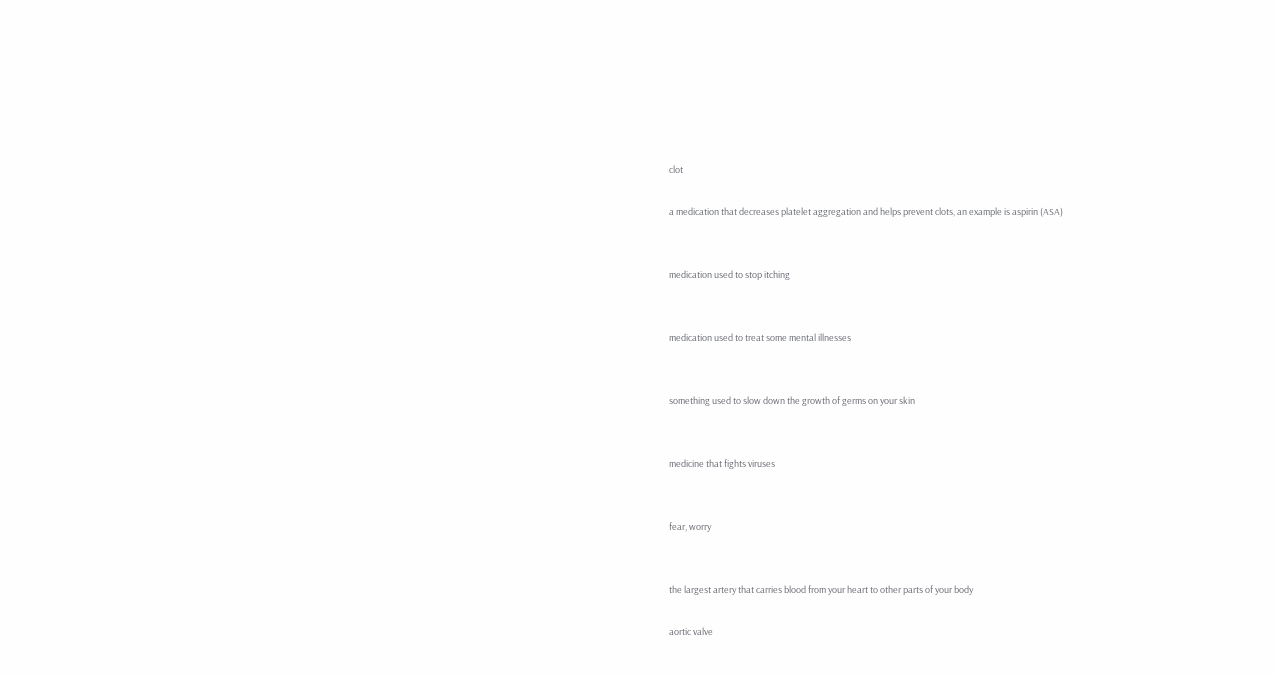clot

a medication that decreases platelet aggregation and helps prevent clots, an example is aspirin (ASA)


medication used to stop itching


medication used to treat some mental illnesses


something used to slow down the growth of germs on your skin


medicine that fights viruses


fear, worry


the largest artery that carries blood from your heart to other parts of your body

aortic valve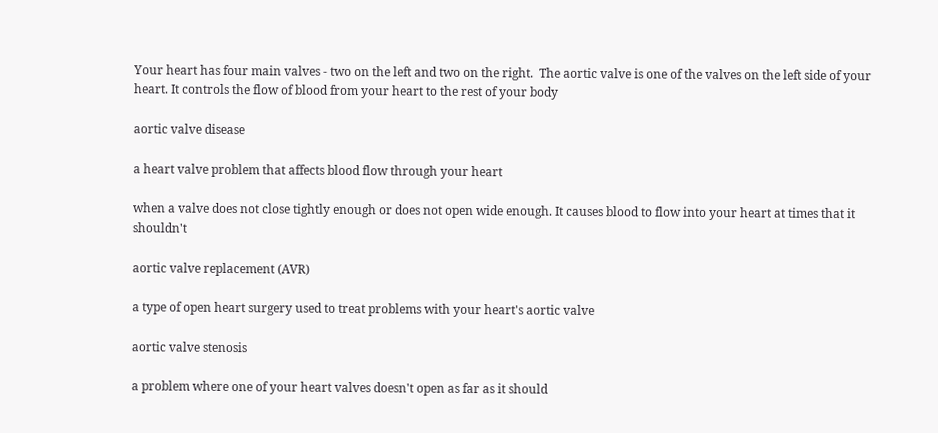Your heart has four main valves - two on the left and two on the right.  The aortic valve is one of the valves on the left side of your heart. It controls the flow of blood from your heart to the rest of your body

aortic valve disease

a heart valve problem that affects blood flow through your heart

when a valve does not close tightly enough or does not open wide enough. It causes blood to flow into your heart at times that it shouldn't

aortic valve replacement (AVR)

a type of open heart surgery used to treat problems with your heart's aortic valve

aortic valve stenosis

a problem where one of your heart valves doesn't open as far as it should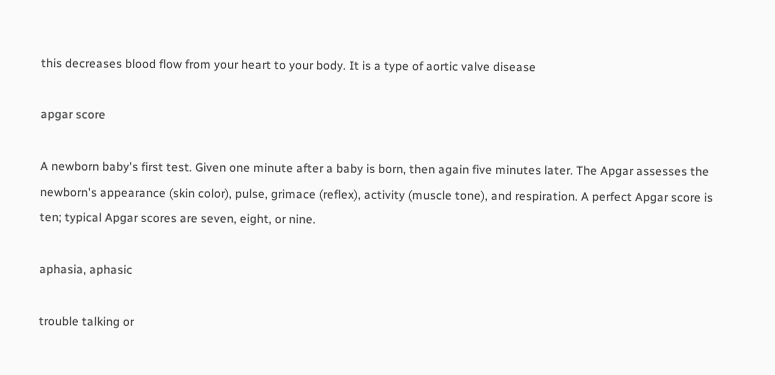this decreases blood flow from your heart to your body. It is a type of aortic valve disease

apgar score

A newborn baby's first test. Given one minute after a baby is born, then again five minutes later. The Apgar assesses the newborn's appearance (skin color), pulse, grimace (reflex), activity (muscle tone), and respiration. A perfect Apgar score is ten; typical Apgar scores are seven, eight, or nine.

aphasia, aphasic

trouble talking or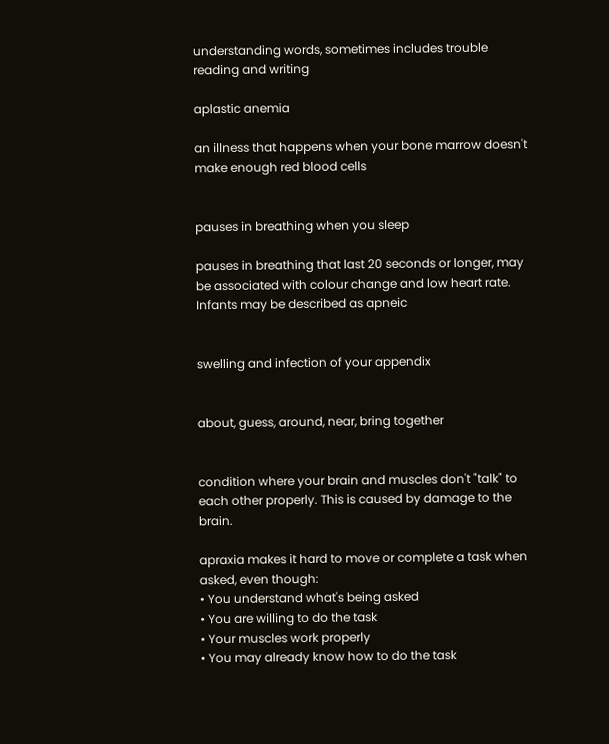understanding words, sometimes includes trouble reading and writing

aplastic anemia

an illness that happens when your bone marrow doesn't make enough red blood cells


pauses in breathing when you sleep

pauses in breathing that last 20 seconds or longer, may be associated with colour change and low heart rate. Infants may be described as apneic


swelling and infection of your appendix


about, guess, around, near, bring together


condition where your brain and muscles don't "talk" to each other properly. This is caused by damage to the brain.

apraxia makes it hard to move or complete a task when asked, even though:
• You understand what's being asked
• You are willing to do the task
• Your muscles work properly
• You may already know how to do the task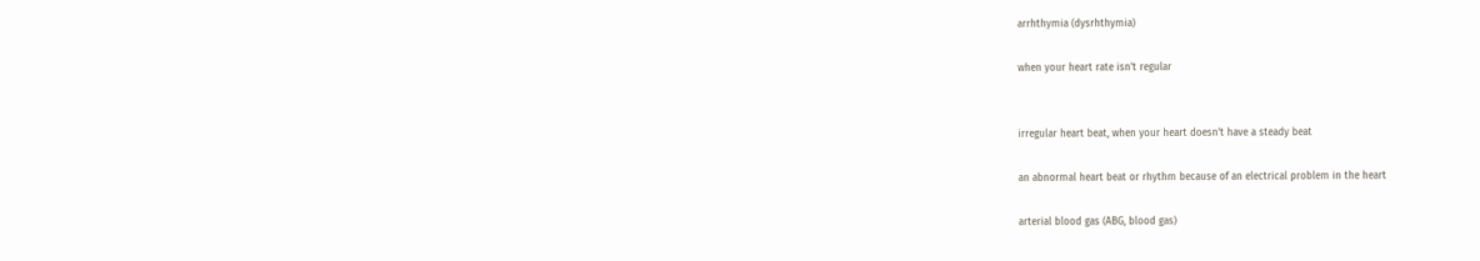arrhthymia (dysrhthymia)

when your heart rate isn't regular


irregular heart beat, when your heart doesn't have a steady beat

an abnormal heart beat or rhythm because of an electrical problem in the heart

arterial blood gas (ABG, blood gas)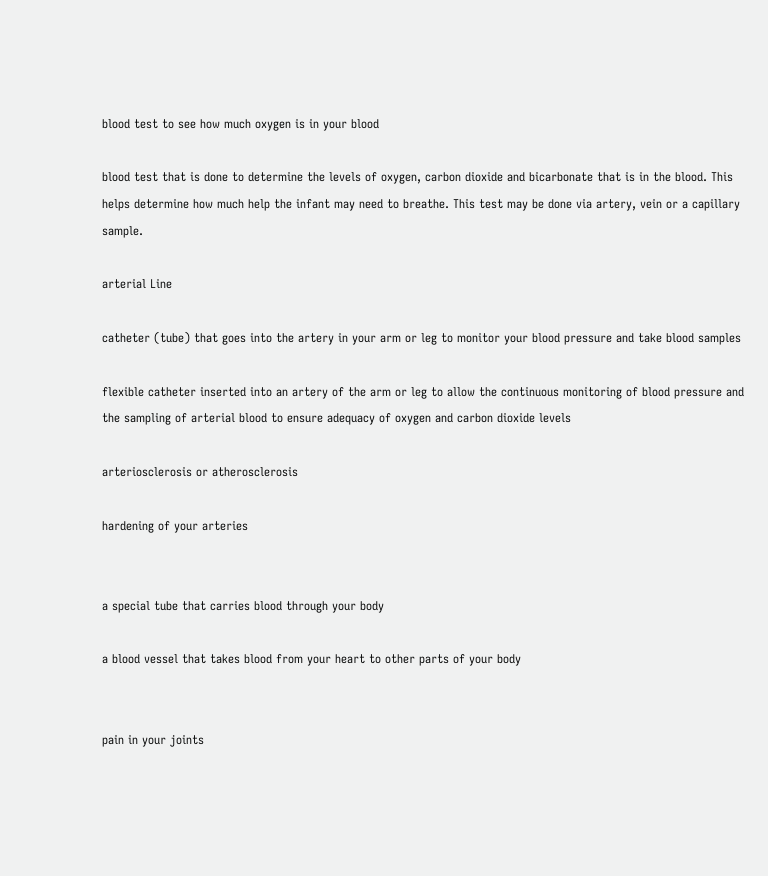blood test to see how much oxygen is in your blood

blood test that is done to determine the levels of oxygen, carbon dioxide and bicarbonate that is in the blood. This helps determine how much help the infant may need to breathe. This test may be done via artery, vein or a capillary sample.

arterial Line

catheter (tube) that goes into the artery in your arm or leg to monitor your blood pressure and take blood samples

flexible catheter inserted into an artery of the arm or leg to allow the continuous monitoring of blood pressure and the sampling of arterial blood to ensure adequacy of oxygen and carbon dioxide levels

arteriosclerosis or atherosclerosis

hardening of your arteries


a special tube that carries blood through your body

a blood vessel that takes blood from your heart to other parts of your body


pain in your joints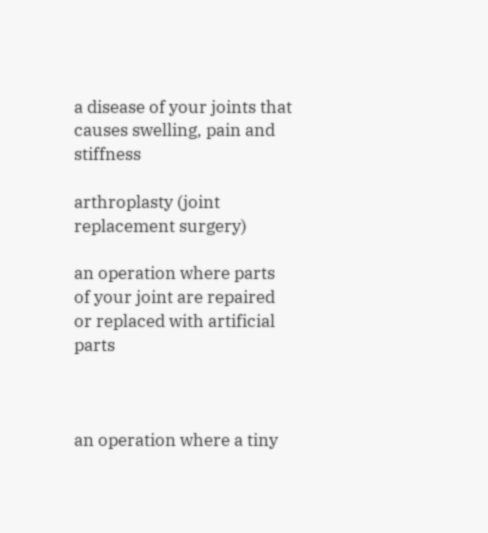a disease of your joints that causes swelling, pain and stiffness

arthroplasty (joint replacement surgery)

an operation where parts of your joint are repaired or replaced with artificial parts



an operation where a tiny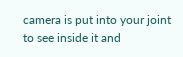camera is put into your joint to see inside it and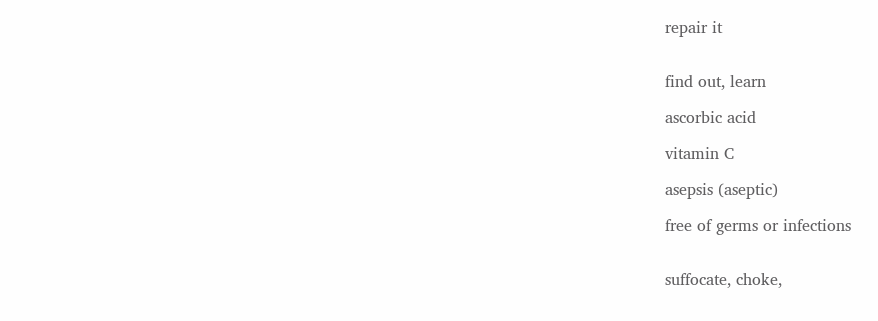repair it


find out, learn

ascorbic acid

vitamin C

asepsis (aseptic)

free of germs or infections


suffocate, choke,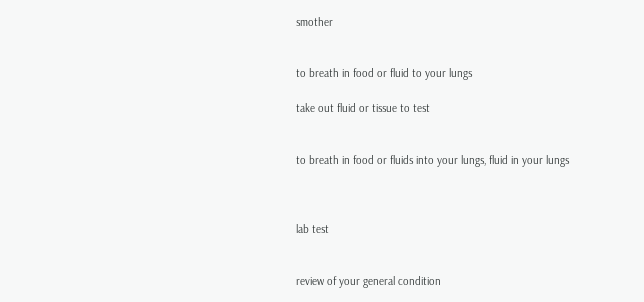smother


to breath in food or fluid to your lungs

take out fluid or tissue to test


to breath in food or fluids into your lungs, fluid in your lungs



lab test


review of your general condition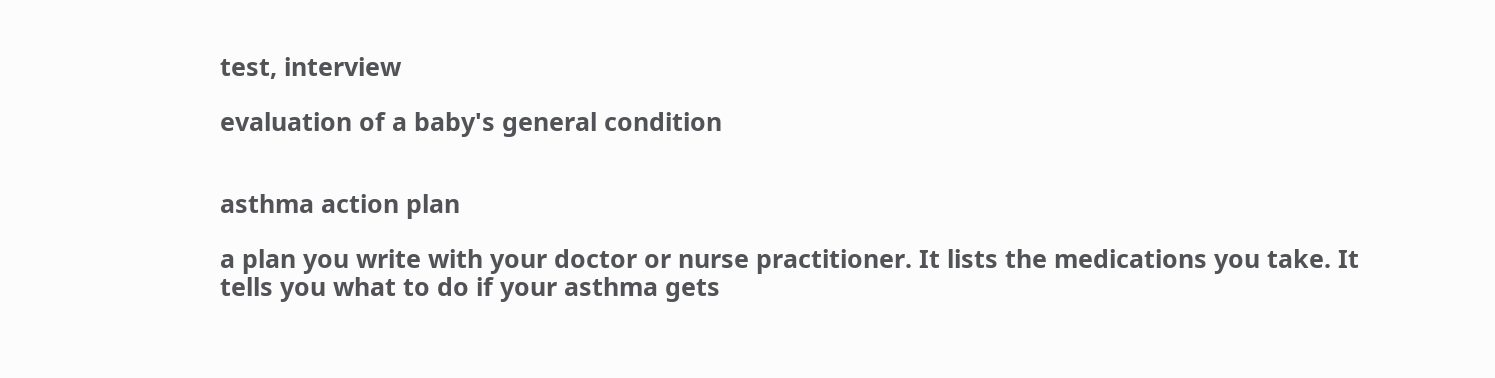test, interview

evaluation of a baby's general condition


asthma action plan

a plan you write with your doctor or nurse practitioner. It lists the medications you take. It tells you what to do if your asthma gets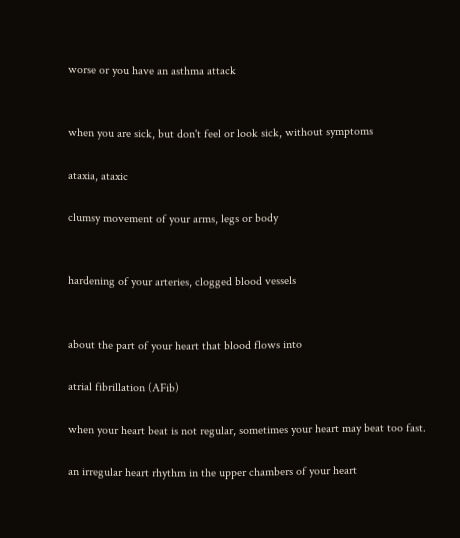worse or you have an asthma attack


when you are sick, but don't feel or look sick, without symptoms

ataxia, ataxic

clumsy movement of your arms, legs or body


hardening of your arteries, clogged blood vessels


about the part of your heart that blood flows into

atrial fibrillation (AFib)

when your heart beat is not regular, sometimes your heart may beat too fast.

an irregular heart rhythm in the upper chambers of your heart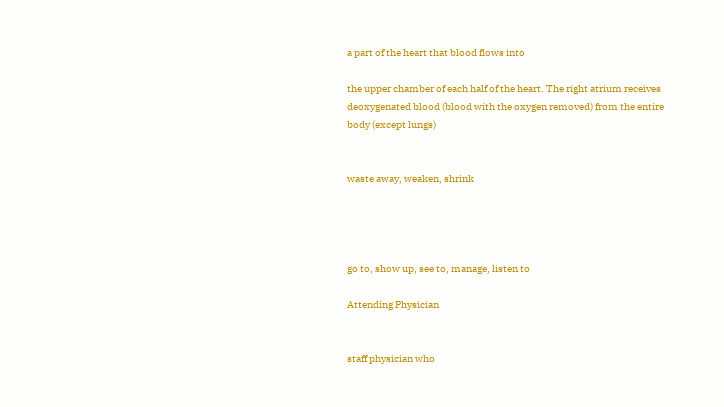a part of the heart that blood flows into

the upper chamber of each half of the heart. The right atrium receives deoxygenated blood (blood with the oxygen removed) from the entire body (except lungs)


waste away, weaken, shrink




go to, show up, see to, manage, listen to

Attending Physician


staff physician who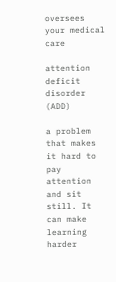oversees your medical care

attention deficit disorder (ADD)

a problem that makes it hard to pay attention and sit still. It can make learning harder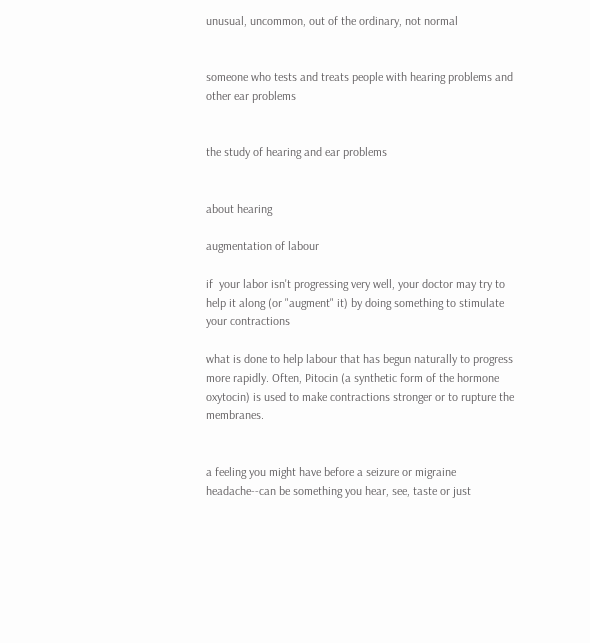unusual, uncommon, out of the ordinary, not normal


someone who tests and treats people with hearing problems and other ear problems


the study of hearing and ear problems


about hearing

augmentation of labour

if  your labor isn't progressing very well, your doctor may try to help it along (or "augment" it) by doing something to stimulate your contractions

what is done to help labour that has begun naturally to progress more rapidly. Often, Pitocin (a synthetic form of the hormone oxytocin) is used to make contractions stronger or to rupture the membranes.


a feeling you might have before a seizure or migraine headache--can be something you hear, see, taste or just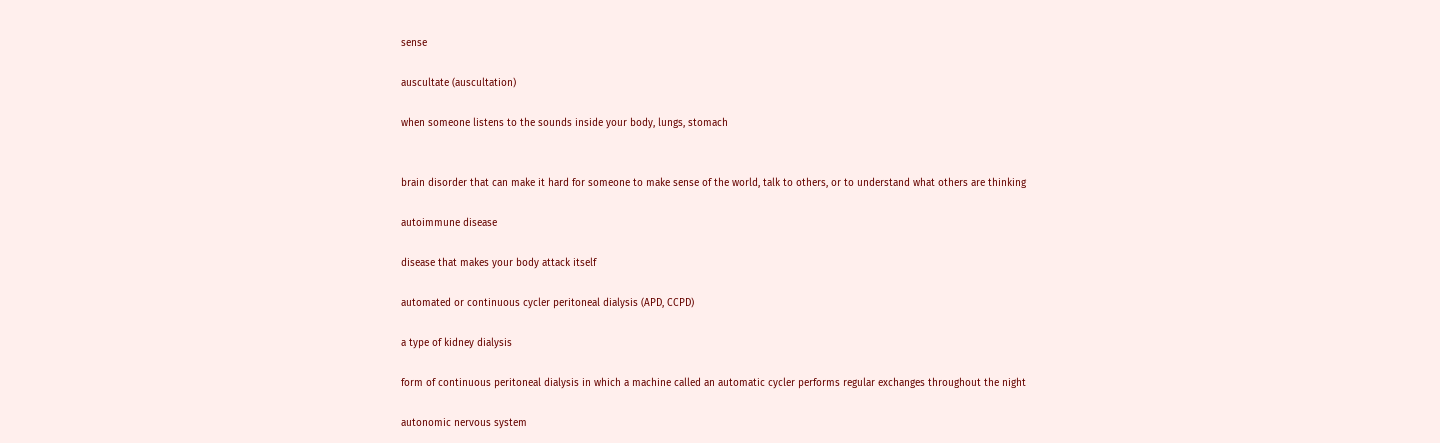sense

auscultate (auscultation)

when someone listens to the sounds inside your body, lungs, stomach


brain disorder that can make it hard for someone to make sense of the world, talk to others, or to understand what others are thinking

autoimmune disease

disease that makes your body attack itself

automated or continuous cycler peritoneal dialysis (APD, CCPD)

a type of kidney dialysis

form of continuous peritoneal dialysis in which a machine called an automatic cycler performs regular exchanges throughout the night

autonomic nervous system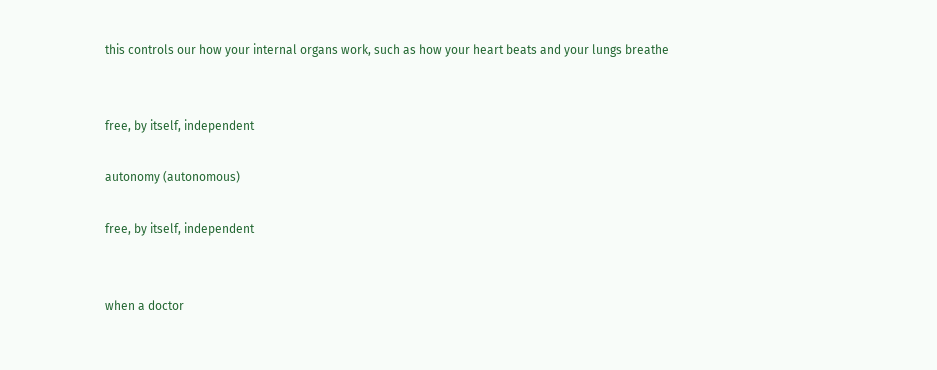this controls our how your internal organs work, such as how your heart beats and your lungs breathe


free, by itself, independent

autonomy (autonomous)

free, by itself, independent


when a doctor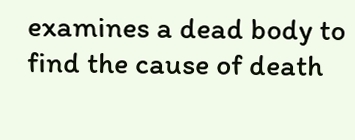examines a dead body to find the cause of death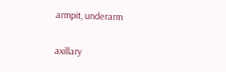armpit, underarm

axillary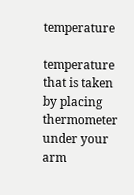temperature

temperature that is taken by placing thermometer under your arm